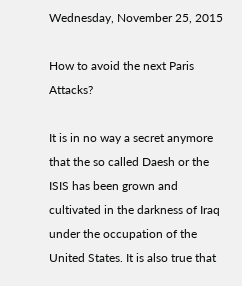Wednesday, November 25, 2015

How to avoid the next Paris Attacks?

It is in no way a secret anymore that the so called Daesh or the ISIS has been grown and cultivated in the darkness of Iraq under the occupation of the United States. It is also true that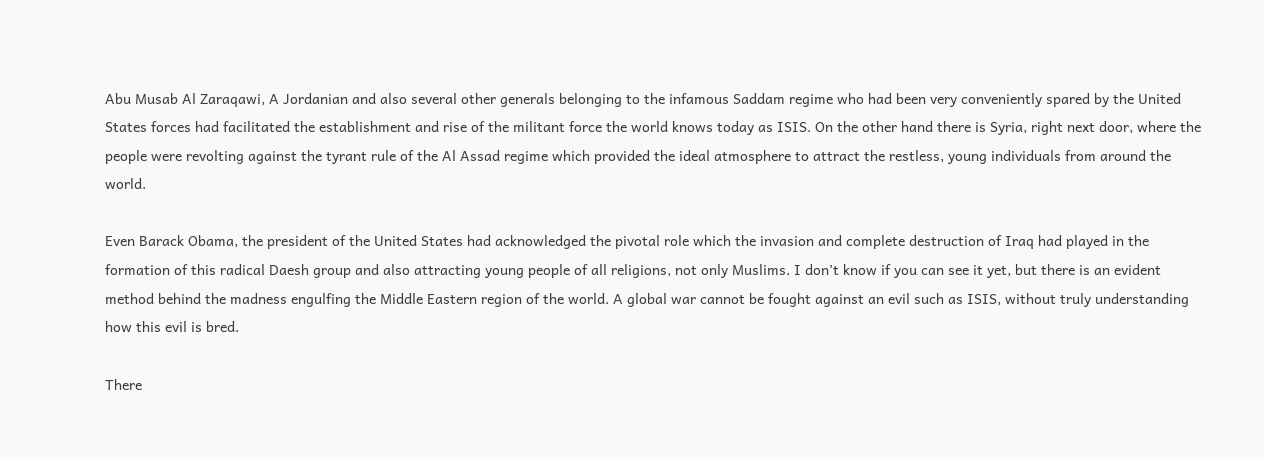Abu Musab Al Zaraqawi, A Jordanian and also several other generals belonging to the infamous Saddam regime who had been very conveniently spared by the United States forces had facilitated the establishment and rise of the militant force the world knows today as ISIS. On the other hand there is Syria, right next door, where the people were revolting against the tyrant rule of the Al Assad regime which provided the ideal atmosphere to attract the restless, young individuals from around the world.

Even Barack Obama, the president of the United States had acknowledged the pivotal role which the invasion and complete destruction of Iraq had played in the formation of this radical Daesh group and also attracting young people of all religions, not only Muslims. I don’t know if you can see it yet, but there is an evident method behind the madness engulfing the Middle Eastern region of the world. A global war cannot be fought against an evil such as ISIS, without truly understanding how this evil is bred.

There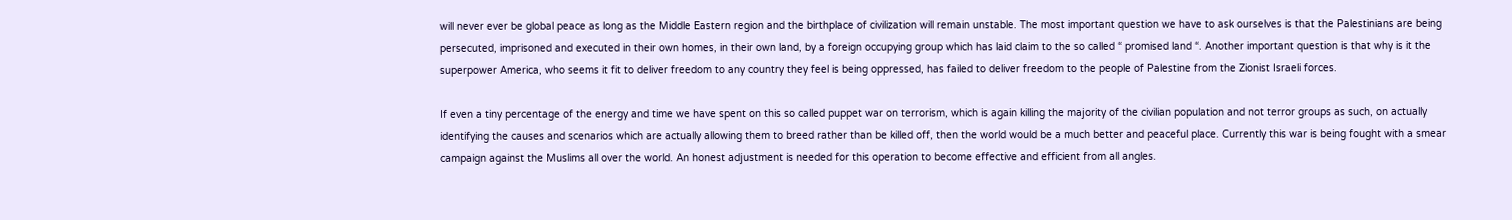will never ever be global peace as long as the Middle Eastern region and the birthplace of civilization will remain unstable. The most important question we have to ask ourselves is that the Palestinians are being persecuted, imprisoned and executed in their own homes, in their own land, by a foreign occupying group which has laid claim to the so called “ promised land “. Another important question is that why is it the superpower America, who seems it fit to deliver freedom to any country they feel is being oppressed, has failed to deliver freedom to the people of Palestine from the Zionist Israeli forces.

If even a tiny percentage of the energy and time we have spent on this so called puppet war on terrorism, which is again killing the majority of the civilian population and not terror groups as such, on actually identifying the causes and scenarios which are actually allowing them to breed rather than be killed off, then the world would be a much better and peaceful place. Currently this war is being fought with a smear campaign against the Muslims all over the world. An honest adjustment is needed for this operation to become effective and efficient from all angles.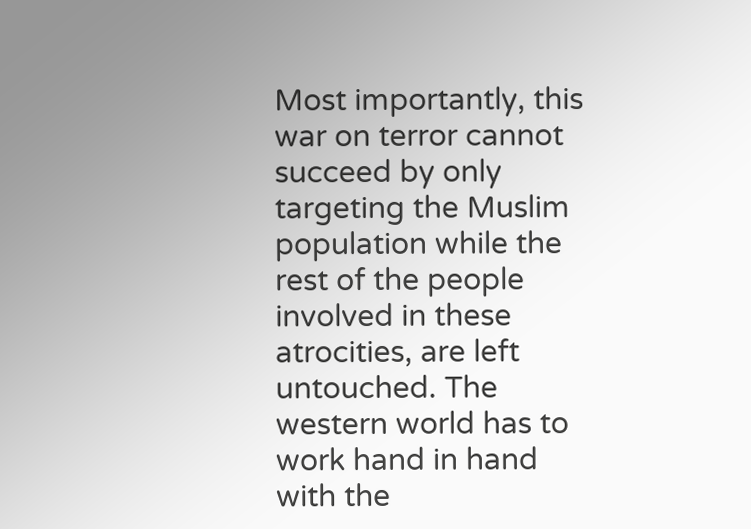Most importantly, this war on terror cannot succeed by only targeting the Muslim population while the rest of the people involved in these atrocities, are left untouched. The western world has to work hand in hand with the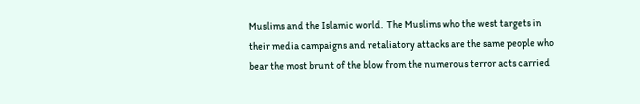Muslims and the Islamic world.  The Muslims who the west targets in their media campaigns and retaliatory attacks are the same people who bear the most brunt of the blow from the numerous terror acts carried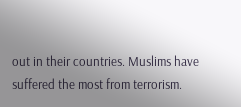out in their countries. Muslims have suffered the most from terrorism.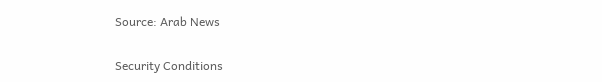Source: Arab News

Security Conditions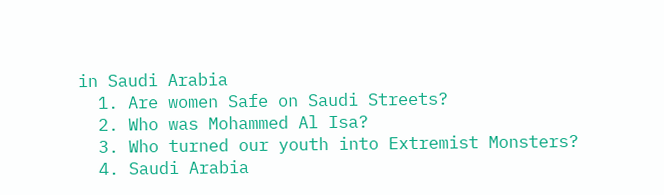in Saudi Arabia
  1. Are women Safe on Saudi Streets?
  2. Who was Mohammed Al Isa?
  3. Who turned our youth into Extremist Monsters?
  4. Saudi Arabia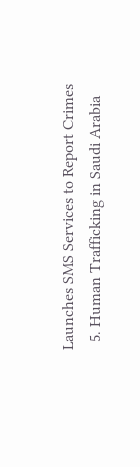Launches SMS Services to Report Crimes
  5. Human Trafficking in Saudi Arabia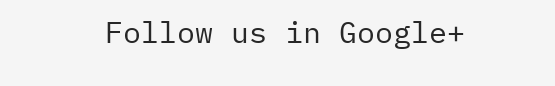Follow us in Google+